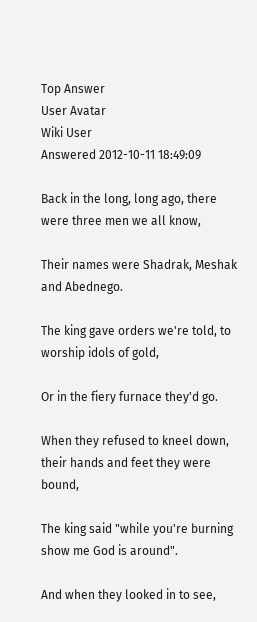Top Answer
User Avatar
Wiki User
Answered 2012-10-11 18:49:09

Back in the long, long ago, there were three men we all know,

Their names were Shadrak, Meshak and Abednego.

The king gave orders we're told, to worship idols of gold,

Or in the fiery furnace they'd go.

When they refused to kneel down, their hands and feet they were bound,

The king said "while you're burning show me God is around".

And when they looked in to see,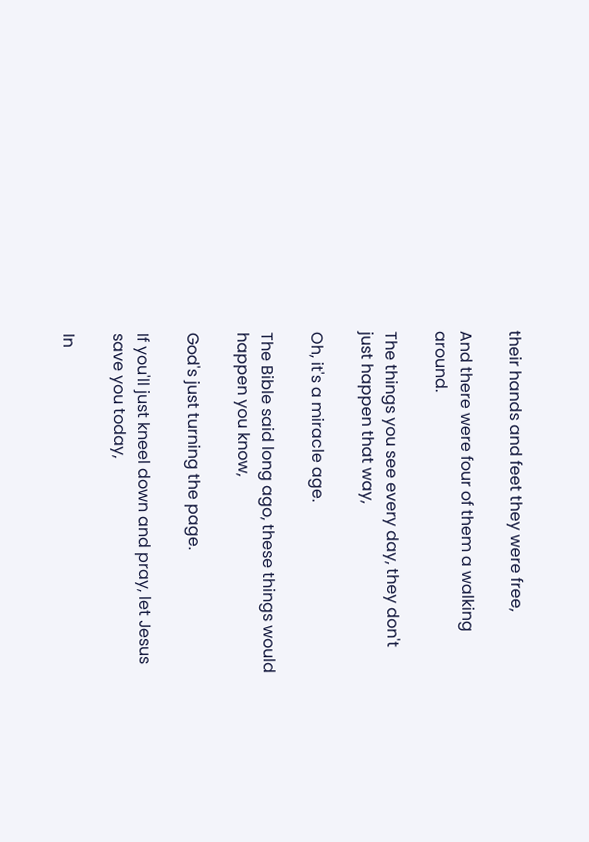their hands and feet they were free,

And there were four of them a walking around.

The things you see every day, they don't just happen that way,

Oh, it's a miracle age.

The Bible said long ago, these things would happen you know,

God's just turning the page.

If you'll just kneel down and pray, let Jesus save you today,

In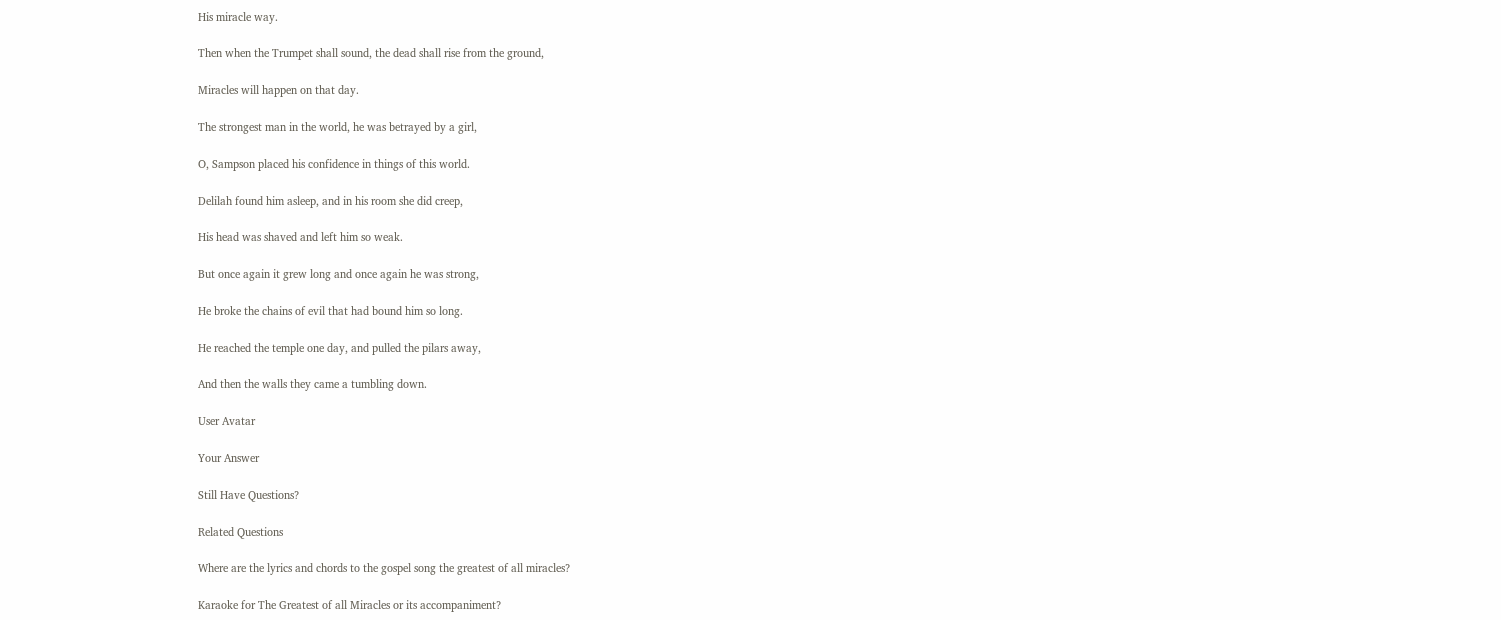His miracle way.

Then when the Trumpet shall sound, the dead shall rise from the ground,

Miracles will happen on that day.

The strongest man in the world, he was betrayed by a girl,

O, Sampson placed his confidence in things of this world.

Delilah found him asleep, and in his room she did creep,

His head was shaved and left him so weak.

But once again it grew long and once again he was strong,

He broke the chains of evil that had bound him so long.

He reached the temple one day, and pulled the pilars away,

And then the walls they came a tumbling down.

User Avatar

Your Answer

Still Have Questions?

Related Questions

Where are the lyrics and chords to the gospel song the greatest of all miracles?

Karaoke for The Greatest of all Miracles or its accompaniment?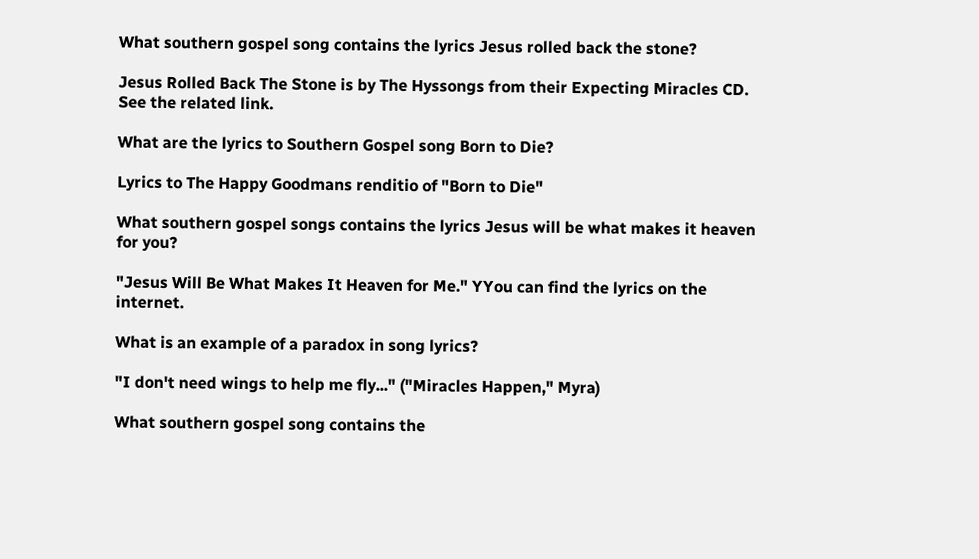What southern gospel song contains the lyrics Jesus rolled back the stone?

Jesus Rolled Back The Stone is by The Hyssongs from their Expecting Miracles CD. See the related link.

What are the lyrics to Southern Gospel song Born to Die?

Lyrics to The Happy Goodmans renditio of "Born to Die"

What southern gospel songs contains the lyrics Jesus will be what makes it heaven for you?

"Jesus Will Be What Makes It Heaven for Me." YYou can find the lyrics on the internet.

What is an example of a paradox in song lyrics?

"I don't need wings to help me fly..." ("Miracles Happen," Myra)

What southern gospel song contains the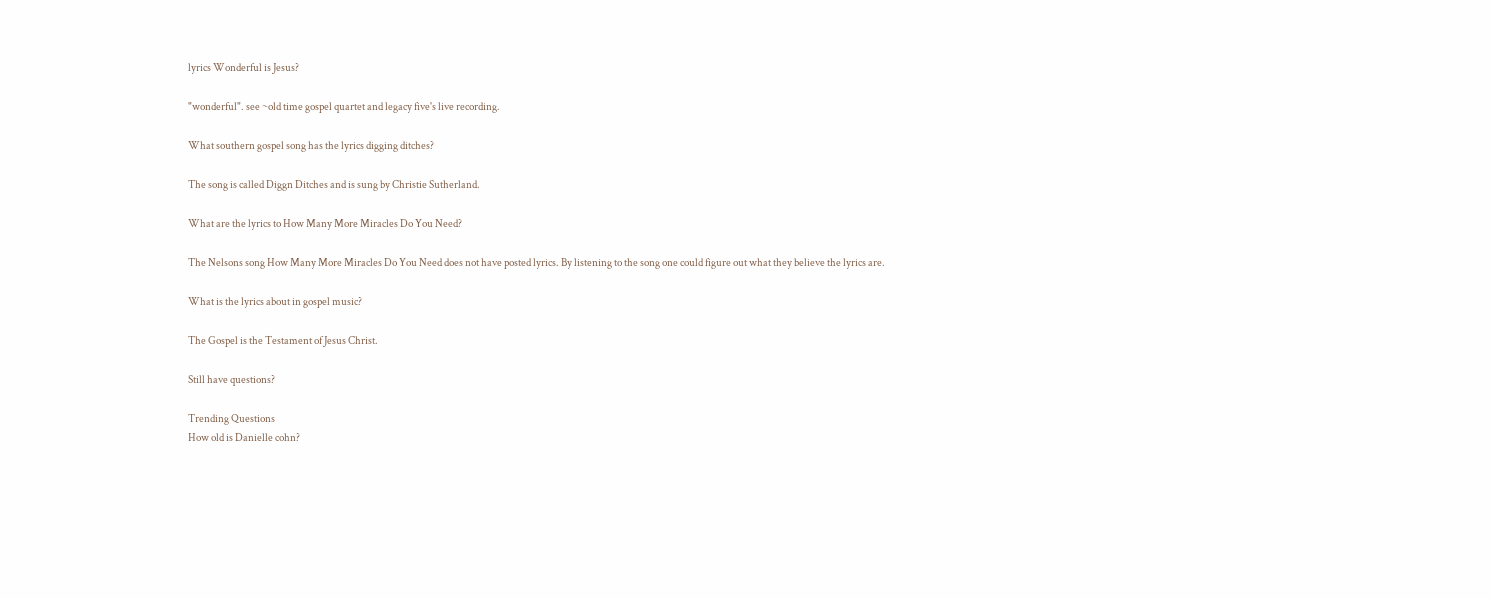lyrics Wonderful is Jesus?

"wonderful". see ~old time gospel quartet and legacy five's live recording.

What southern gospel song has the lyrics digging ditches?

The song is called Diggn Ditches and is sung by Christie Sutherland.

What are the lyrics to How Many More Miracles Do You Need?

The Nelsons song How Many More Miracles Do You Need does not have posted lyrics. By listening to the song one could figure out what they believe the lyrics are.

What is the lyrics about in gospel music?

The Gospel is the Testament of Jesus Christ.

Still have questions?

Trending Questions
How old is Danielle cohn?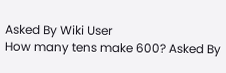Asked By Wiki User
How many tens make 600? Asked By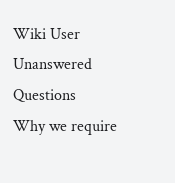Wiki User
Unanswered Questions
Why we require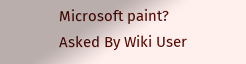Microsoft paint? Asked By Wiki User